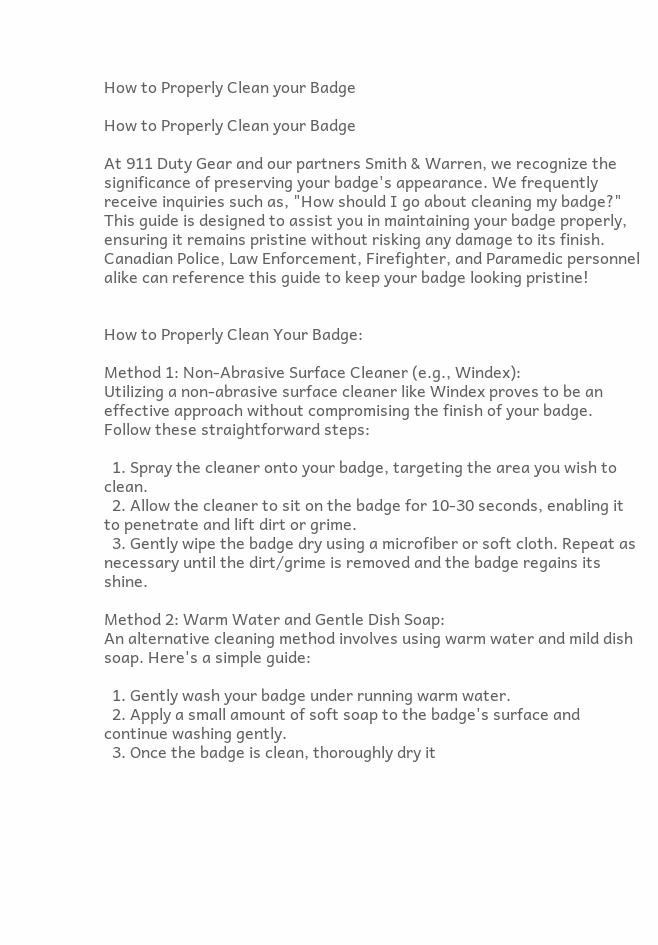How to Properly Clean your Badge

How to Properly Clean your Badge

At 911 Duty Gear and our partners Smith & Warren, we recognize the significance of preserving your badge's appearance. We frequently receive inquiries such as, "How should I go about cleaning my badge?" This guide is designed to assist you in maintaining your badge properly, ensuring it remains pristine without risking any damage to its finish. Canadian Police, Law Enforcement, Firefighter, and Paramedic personnel alike can reference this guide to keep your badge looking pristine!


How to Properly Clean Your Badge:

Method 1: Non-Abrasive Surface Cleaner (e.g., Windex):
Utilizing a non-abrasive surface cleaner like Windex proves to be an effective approach without compromising the finish of your badge. Follow these straightforward steps:

  1. Spray the cleaner onto your badge, targeting the area you wish to clean.
  2. Allow the cleaner to sit on the badge for 10-30 seconds, enabling it to penetrate and lift dirt or grime.
  3. Gently wipe the badge dry using a microfiber or soft cloth. Repeat as necessary until the dirt/grime is removed and the badge regains its shine.

Method 2: Warm Water and Gentle Dish Soap:
An alternative cleaning method involves using warm water and mild dish soap. Here's a simple guide:

  1. Gently wash your badge under running warm water.
  2. Apply a small amount of soft soap to the badge's surface and continue washing gently.
  3. Once the badge is clean, thoroughly dry it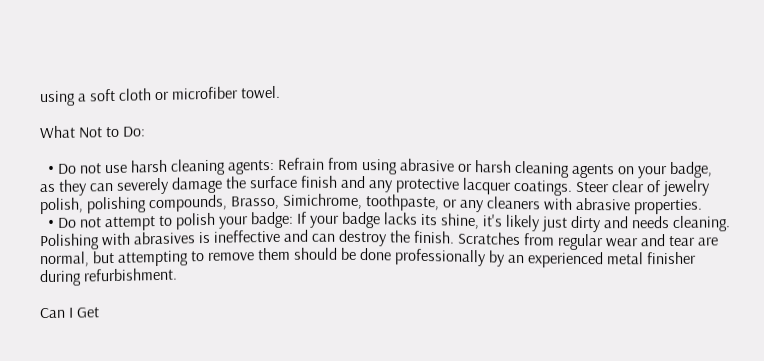using a soft cloth or microfiber towel.

What Not to Do:

  • Do not use harsh cleaning agents: Refrain from using abrasive or harsh cleaning agents on your badge, as they can severely damage the surface finish and any protective lacquer coatings. Steer clear of jewelry polish, polishing compounds, Brasso, Simichrome, toothpaste, or any cleaners with abrasive properties.
  • Do not attempt to polish your badge: If your badge lacks its shine, it's likely just dirty and needs cleaning. Polishing with abrasives is ineffective and can destroy the finish. Scratches from regular wear and tear are normal, but attempting to remove them should be done professionally by an experienced metal finisher during refurbishment.

Can I Get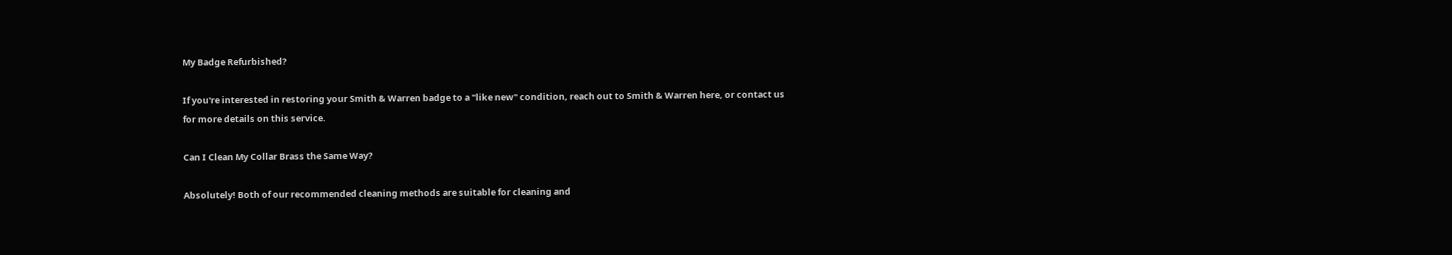My Badge Refurbished?

If you're interested in restoring your Smith & Warren badge to a "like new" condition, reach out to Smith & Warren here, or contact us for more details on this service.

Can I Clean My Collar Brass the Same Way?

Absolutely! Both of our recommended cleaning methods are suitable for cleaning and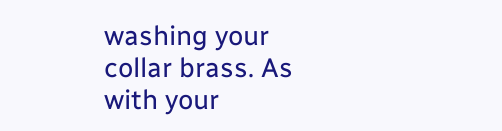washing your collar brass. As with your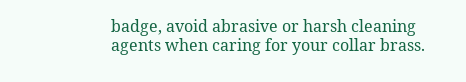badge, avoid abrasive or harsh cleaning agents when caring for your collar brass.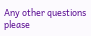Any other questions please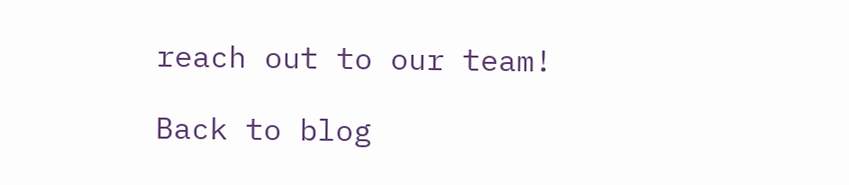reach out to our team!

Back to blog